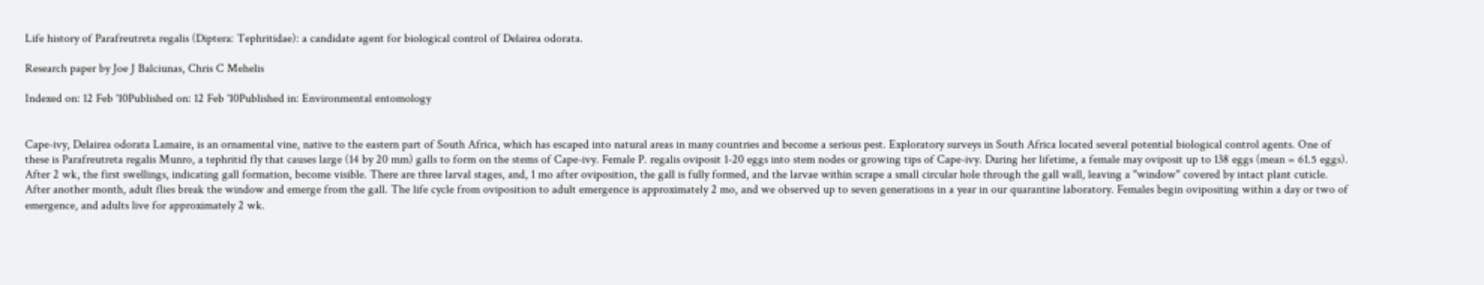Life history of Parafreutreta regalis (Diptera: Tephritidae): a candidate agent for biological control of Delairea odorata.

Research paper by Joe J Balciunas, Chris C Mehelis

Indexed on: 12 Feb '10Published on: 12 Feb '10Published in: Environmental entomology


Cape-ivy, Delairea odorata Lamaire, is an ornamental vine, native to the eastern part of South Africa, which has escaped into natural areas in many countries and become a serious pest. Exploratory surveys in South Africa located several potential biological control agents. One of these is Parafreutreta regalis Munro, a tephritid fly that causes large (14 by 20 mm) galls to form on the stems of Cape-ivy. Female P. regalis oviposit 1-20 eggs into stem nodes or growing tips of Cape-ivy. During her lifetime, a female may oviposit up to 138 eggs (mean = 61.5 eggs). After 2 wk, the first swellings, indicating gall formation, become visible. There are three larval stages, and, 1 mo after oviposition, the gall is fully formed, and the larvae within scrape a small circular hole through the gall wall, leaving a "window" covered by intact plant cuticle. After another month, adult flies break the window and emerge from the gall. The life cycle from oviposition to adult emergence is approximately 2 mo, and we observed up to seven generations in a year in our quarantine laboratory. Females begin ovipositing within a day or two of emergence, and adults live for approximately 2 wk.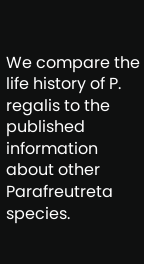We compare the life history of P. regalis to the published information about other Parafreutreta species.